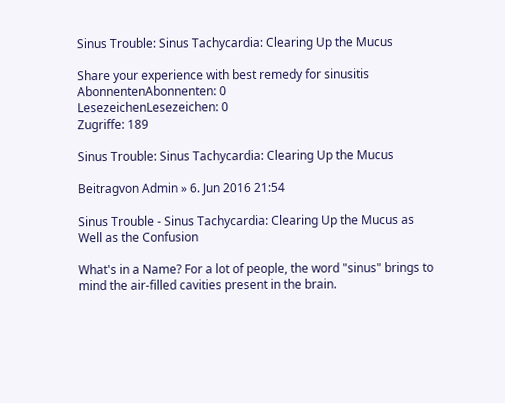Sinus Trouble: Sinus Tachycardia: Clearing Up the Mucus

Share your experience with best remedy for sinusitis
AbonnentenAbonnenten: 0
LesezeichenLesezeichen: 0
Zugriffe: 189

Sinus Trouble: Sinus Tachycardia: Clearing Up the Mucus

Beitragvon Admin » 6. Jun 2016 21:54

Sinus Trouble - Sinus Tachycardia: Clearing Up the Mucus as Well as the Confusion

What's in a Name? For a lot of people, the word "sinus" brings to mind the air-filled cavities present in the brain.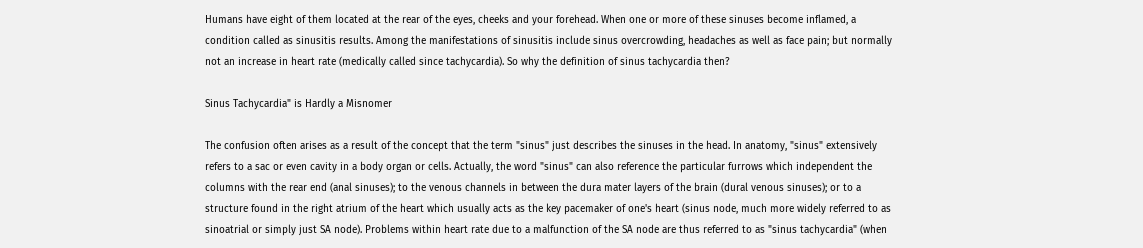Humans have eight of them located at the rear of the eyes, cheeks and your forehead. When one or more of these sinuses become inflamed, a condition called as sinusitis results. Among the manifestations of sinusitis include sinus overcrowding, headaches as well as face pain; but normally not an increase in heart rate (medically called since tachycardia). So why the definition of sinus tachycardia then?

Sinus Tachycardia" is Hardly a Misnomer

The confusion often arises as a result of the concept that the term "sinus" just describes the sinuses in the head. In anatomy, "sinus" extensively refers to a sac or even cavity in a body organ or cells. Actually, the word "sinus" can also reference the particular furrows which independent the columns with the rear end (anal sinuses); to the venous channels in between the dura mater layers of the brain (dural venous sinuses); or to a structure found in the right atrium of the heart which usually acts as the key pacemaker of one's heart (sinus node, much more widely referred to as sinoatrial or simply just SA node). Problems within heart rate due to a malfunction of the SA node are thus referred to as "sinus tachycardia" (when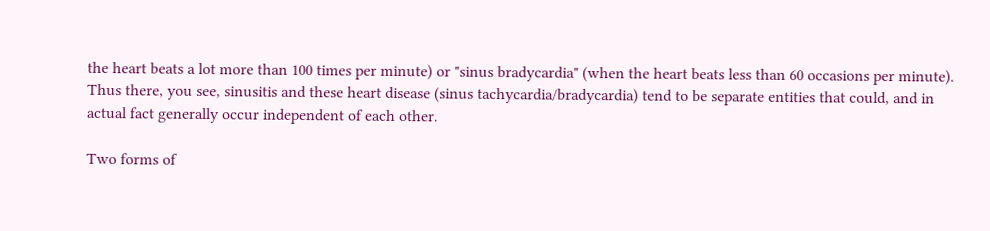the heart beats a lot more than 100 times per minute) or "sinus bradycardia" (when the heart beats less than 60 occasions per minute). Thus there, you see, sinusitis and these heart disease (sinus tachycardia/bradycardia) tend to be separate entities that could, and in actual fact generally occur independent of each other.

Two forms of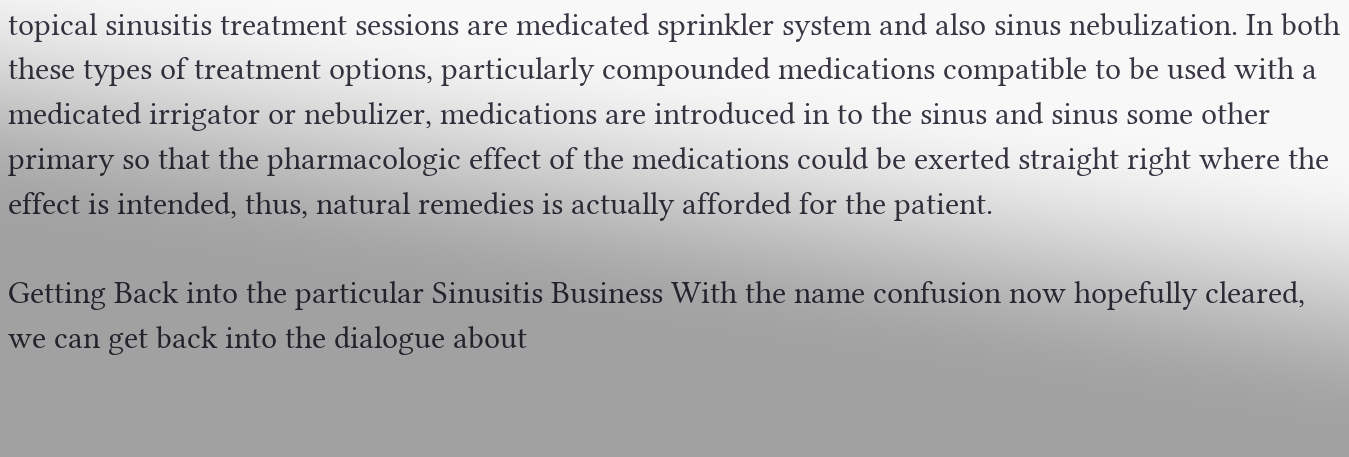topical sinusitis treatment sessions are medicated sprinkler system and also sinus nebulization. In both these types of treatment options, particularly compounded medications compatible to be used with a medicated irrigator or nebulizer, medications are introduced in to the sinus and sinus some other primary so that the pharmacologic effect of the medications could be exerted straight right where the effect is intended, thus, natural remedies is actually afforded for the patient.

Getting Back into the particular Sinusitis Business With the name confusion now hopefully cleared, we can get back into the dialogue about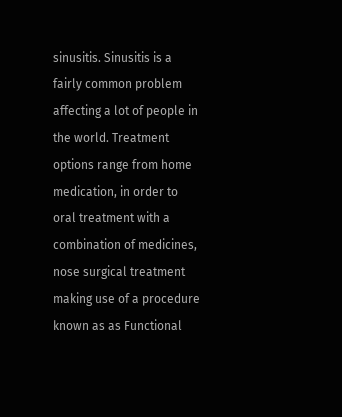sinusitis. Sinusitis is a fairly common problem affecting a lot of people in the world. Treatment options range from home medication, in order to oral treatment with a combination of medicines, nose surgical treatment making use of a procedure known as as Functional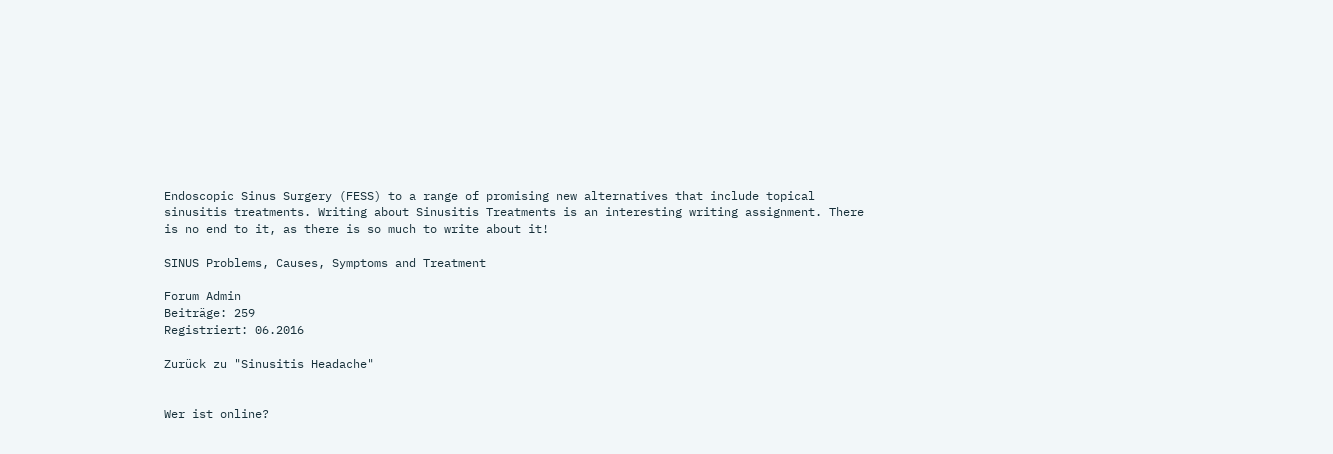Endoscopic Sinus Surgery (FESS) to a range of promising new alternatives that include topical sinusitis treatments. Writing about Sinusitis Treatments is an interesting writing assignment. There is no end to it, as there is so much to write about it!

SINUS Problems, Causes, Symptoms and Treatment

Forum Admin
Beiträge: 259
Registriert: 06.2016

Zurück zu "Sinusitis Headache"


Wer ist online?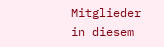Mitglieder in diesem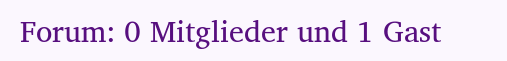Forum: 0 Mitglieder und 1 Gast